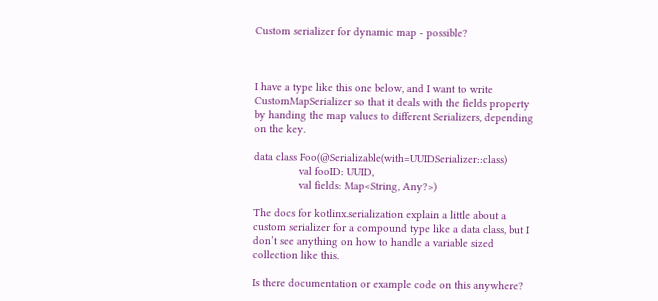Custom serializer for dynamic map - possible?



I have a type like this one below, and I want to write CustomMapSerializer so that it deals with the fields property by handing the map values to different Serializers, depending on the key.

data class Foo(@Serializable(with=UUIDSerializer::class)
               val fooID: UUID,
               val fields: Map<String, Any?>)

The docs for kotlinx.serialization explain a little about a custom serializer for a compound type like a data class, but I don’t see anything on how to handle a variable sized collection like this.

Is there documentation or example code on this anywhere?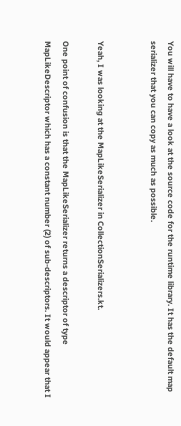You will have to have a look at the source code for the runtime library. It has the default map serializer that you can copy as much as possible.


Yeah, I was looking at the MapLikeSerializer in CollectionSerializers.kt.

One point of confusion is that the MapLikeSerializer returns a descriptor of type MapLikeDescriptor which has a constant number (2) of sub-descriptors. It would appear that I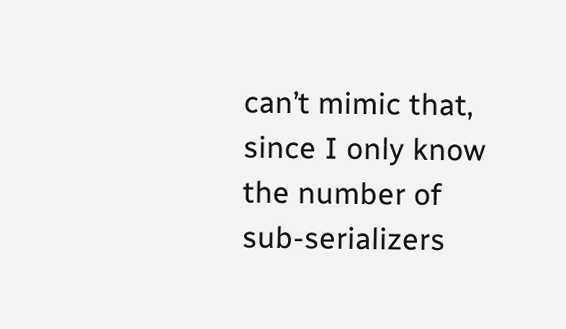can’t mimic that, since I only know the number of sub-serializers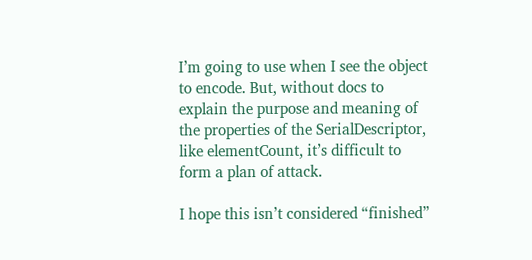I’m going to use when I see the object to encode. But, without docs to explain the purpose and meaning of the properties of the SerialDescriptor, like elementCount, it’s difficult to form a plan of attack.

I hope this isn’t considered “finished”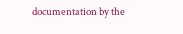documentation by the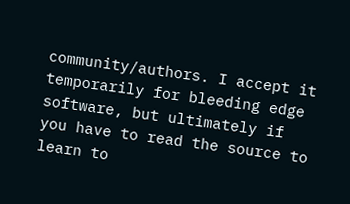community/authors. I accept it temporarily for bleeding edge software, but ultimately if you have to read the source to learn to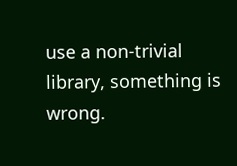use a non-trivial library, something is wrong.